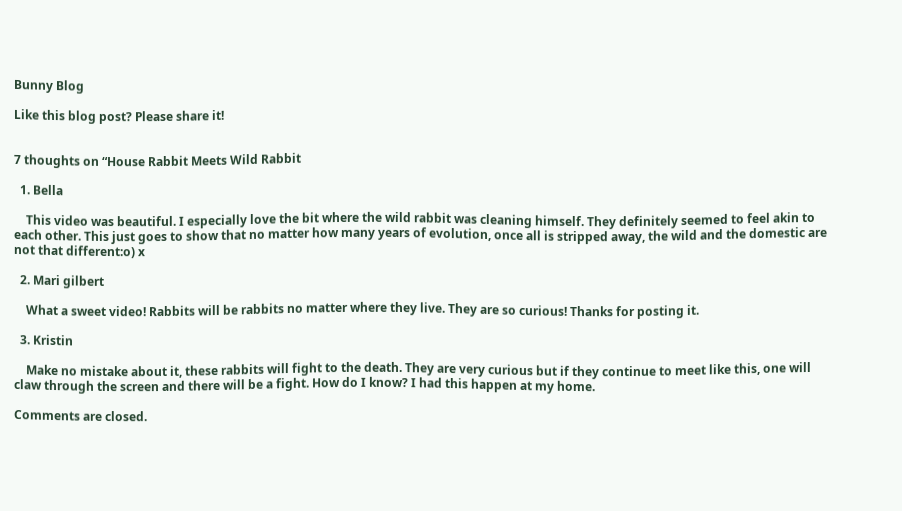Bunny Blog

Like this blog post? Please share it!


7 thoughts on “House Rabbit Meets Wild Rabbit

  1. Bella

    This video was beautiful. I especially love the bit where the wild rabbit was cleaning himself. They definitely seemed to feel akin to each other. This just goes to show that no matter how many years of evolution, once all is stripped away, the wild and the domestic are not that different:o) x

  2. Mari gilbert

    What a sweet video! Rabbits will be rabbits no matter where they live. They are so curious! Thanks for posting it.

  3. Kristin

    Make no mistake about it, these rabbits will fight to the death. They are very curious but if they continue to meet like this, one will claw through the screen and there will be a fight. How do I know? I had this happen at my home.

Comments are closed.